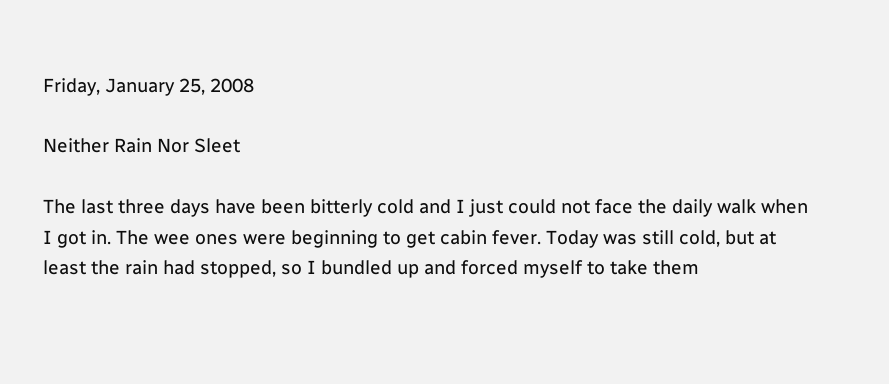Friday, January 25, 2008

Neither Rain Nor Sleet

The last three days have been bitterly cold and I just could not face the daily walk when I got in. The wee ones were beginning to get cabin fever. Today was still cold, but at least the rain had stopped, so I bundled up and forced myself to take them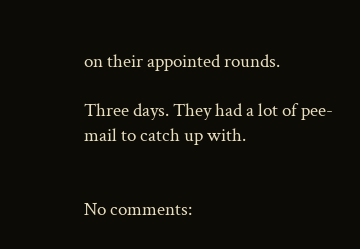on their appointed rounds.

Three days. They had a lot of pee-mail to catch up with.


No comments: